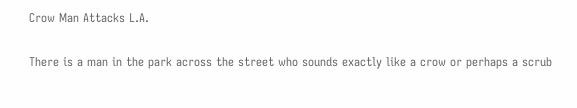Crow Man Attacks L.A.

There is a man in the park across the street who sounds exactly like a crow or perhaps a scrub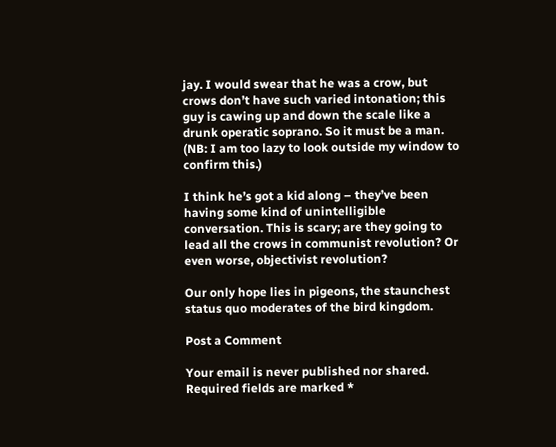jay. I would swear that he was a crow, but crows don’t have such varied intonation; this guy is cawing up and down the scale like a drunk operatic soprano. So it must be a man. (NB: I am too lazy to look outside my window to confirm this.)

I think he’s got a kid along – they’ve been having some kind of unintelligible conversation. This is scary; are they going to lead all the crows in communist revolution? Or even worse, objectivist revolution?

Our only hope lies in pigeons, the staunchest status quo moderates of the bird kingdom.

Post a Comment

Your email is never published nor shared. Required fields are marked *